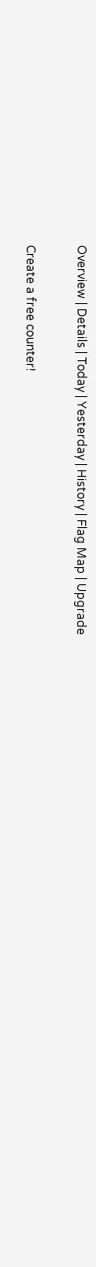Overview | Details | Today | Yesterday | History | Flag Map | Upgrade

Create a free counter!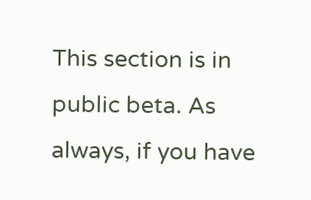This section is in public beta. As always, if you have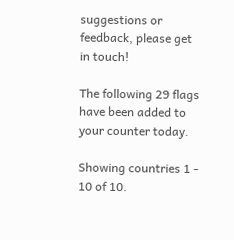suggestions or feedback, please get in touch!

The following 29 flags have been added to your counter today.

Showing countries 1 - 10 of 10.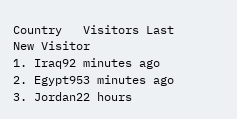Country   Visitors Last New Visitor
1. Iraq92 minutes ago
2. Egypt953 minutes ago
3. Jordan22 hours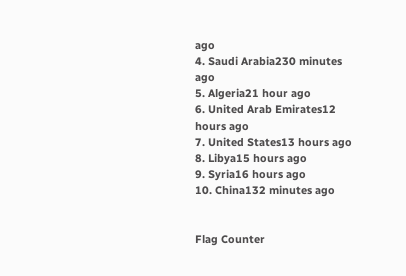ago
4. Saudi Arabia230 minutes ago
5. Algeria21 hour ago
6. United Arab Emirates12 hours ago
7. United States13 hours ago
8. Libya15 hours ago
9. Syria16 hours ago
10. China132 minutes ago


Flag Counter